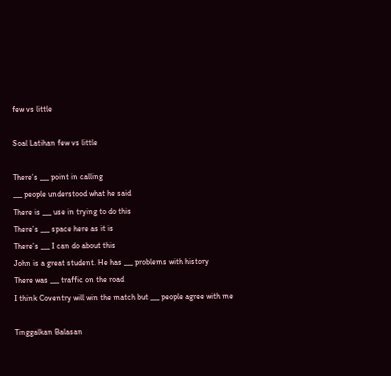few vs little

Soal Latihan few vs little

There’s ___ point in calling
___ people understood what he said
There is ___ use in trying to do this
There’s ___ space here as it is
There’s ___ I can do about this
John is a great student. He has ___ problems with history
There was ___ traffic on the road
I think Coventry will win the match but ___ people agree with me

Tinggalkan Balasan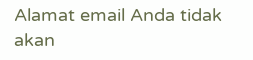Alamat email Anda tidak akan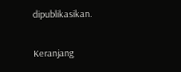dipublikasikan.

Keranjang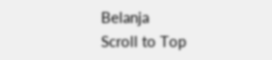Belanja
Scroll to Top